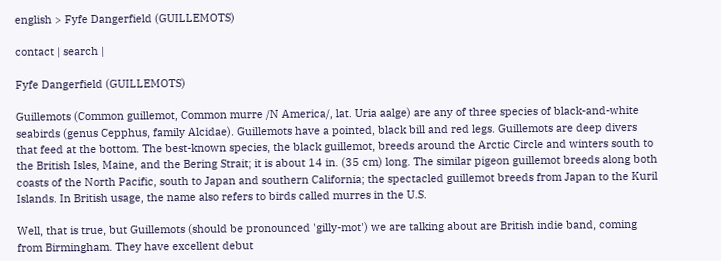english > Fyfe Dangerfield (GUILLEMOTS)

contact | search |

Fyfe Dangerfield (GUILLEMOTS)

Guillemots (Common guillemot, Common murre /N America/, lat. Uria aalge) are any of three species of black-and-white seabirds (genus Cepphus, family Alcidae). Guillemots have a pointed, black bill and red legs. Guillemots are deep divers that feed at the bottom. The best-known species, the black guillemot, breeds around the Arctic Circle and winters south to the British Isles, Maine, and the Bering Strait; it is about 14 in. (35 cm) long. The similar pigeon guillemot breeds along both coasts of the North Pacific, south to Japan and southern California; the spectacled guillemot breeds from Japan to the Kuril Islands. In British usage, the name also refers to birds called murres in the U.S.

Well, that is true, but Guillemots (should be pronounced 'gilly-mot') we are talking about are British indie band, coming from Birmingham. They have excellent debut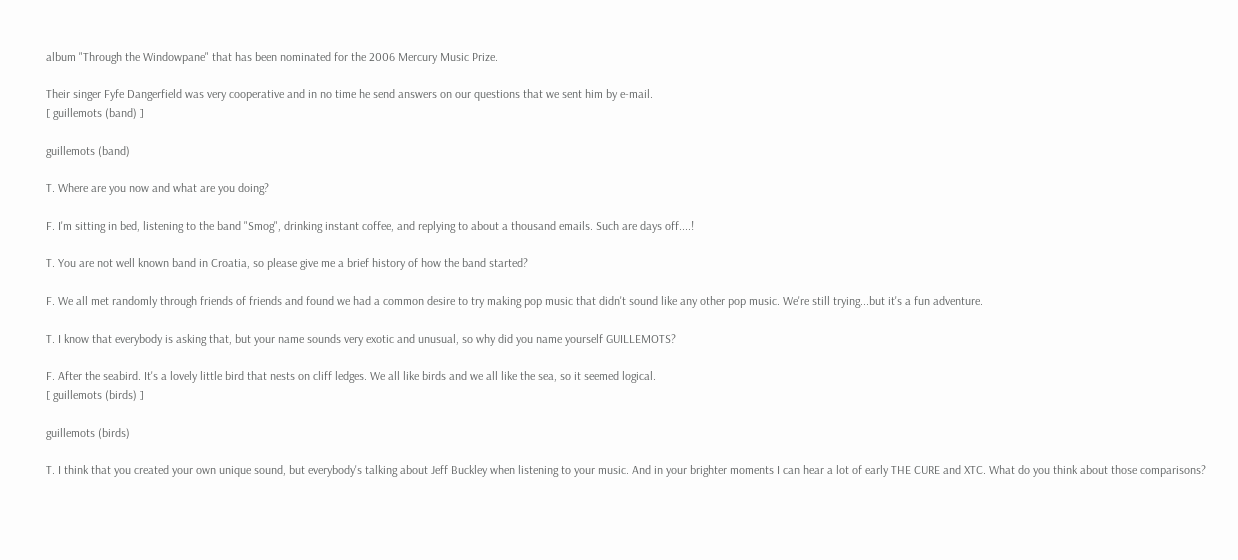album "Through the Windowpane" that has been nominated for the 2006 Mercury Music Prize.

Their singer Fyfe Dangerfield was very cooperative and in no time he send answers on our questions that we sent him by e-mail.
[ guillemots (band) ]

guillemots (band)

T. Where are you now and what are you doing?

F. I'm sitting in bed, listening to the band "Smog", drinking instant coffee, and replying to about a thousand emails. Such are days off....!

T. You are not well known band in Croatia, so please give me a brief history of how the band started?

F. We all met randomly through friends of friends and found we had a common desire to try making pop music that didn't sound like any other pop music. We're still trying...but it's a fun adventure.

T. I know that everybody is asking that, but your name sounds very exotic and unusual, so why did you name yourself GUILLEMOTS?

F. After the seabird. It's a lovely little bird that nests on cliff ledges. We all like birds and we all like the sea, so it seemed logical.
[ guillemots (birds) ]

guillemots (birds)

T. I think that you created your own unique sound, but everybody's talking about Jeff Buckley when listening to your music. And in your brighter moments I can hear a lot of early THE CURE and XTC. What do you think about those comparisons?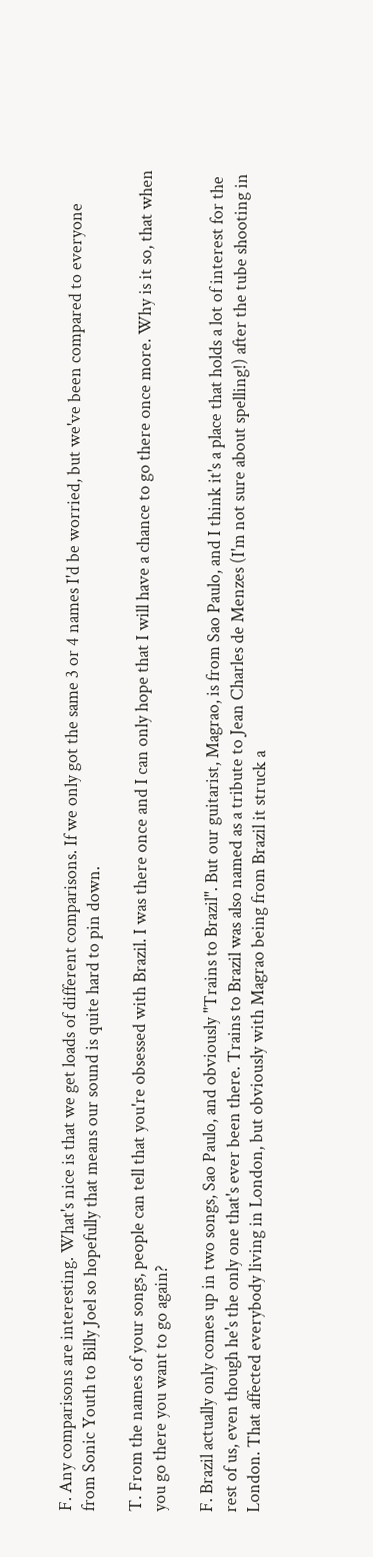F. Any comparisons are interesting. What's nice is that we get loads of different comparisons. If we only got the same 3 or 4 names I'd be worried, but we've been compared to everyone from Sonic Youth to Billy Joel so hopefully that means our sound is quite hard to pin down.

T. From the names of your songs, people can tell that you're obsessed with Brazil. I was there once and I can only hope that I will have a chance to go there once more. Why is it so, that when you go there you want to go again?

F. Brazil actually only comes up in two songs, Sao Paulo, and obviously "Trains to Brazil". But our guitarist, Magrao, is from Sao Paulo, and I think it's a place that holds a lot of interest for the rest of us, even though he's the only one that's ever been there. Trains to Brazil was also named as a tribute to Jean Charles de Menzes (I'm not sure about spelling!) after the tube shooting in London. That affected everybody living in London, but obviously with Magrao being from Brazil it struck a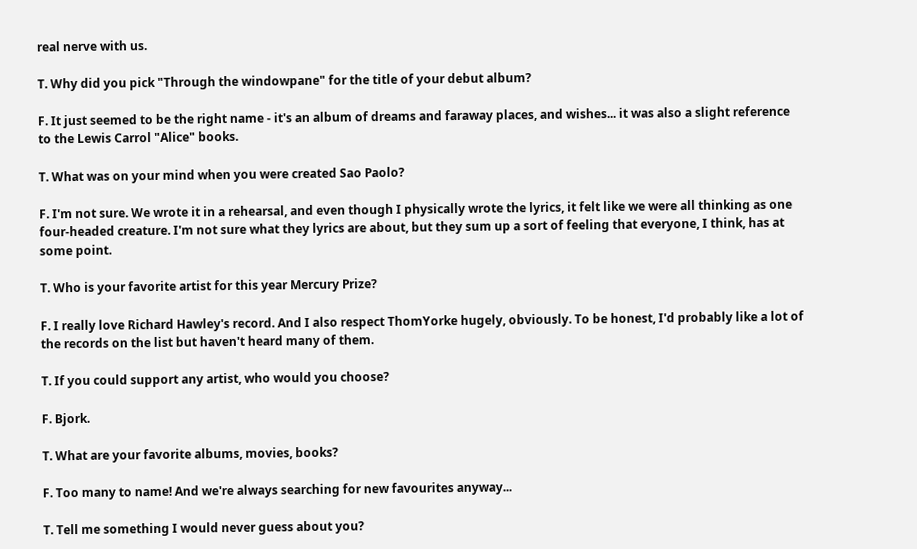real nerve with us.

T. Why did you pick "Through the windowpane" for the title of your debut album?

F. It just seemed to be the right name - it's an album of dreams and faraway places, and wishes... it was also a slight reference to the Lewis Carrol "Alice" books.

T. What was on your mind when you were created Sao Paolo?

F. I'm not sure. We wrote it in a rehearsal, and even though I physically wrote the lyrics, it felt like we were all thinking as one four-headed creature. I'm not sure what they lyrics are about, but they sum up a sort of feeling that everyone, I think, has at some point.

T. Who is your favorite artist for this year Mercury Prize?

F. I really love Richard Hawley's record. And I also respect ThomYorke hugely, obviously. To be honest, I'd probably like a lot of the records on the list but haven't heard many of them.

T. If you could support any artist, who would you choose?

F. Bjork.

T. What are your favorite albums, movies, books?

F. Too many to name! And we're always searching for new favourites anyway...

T. Tell me something I would never guess about you?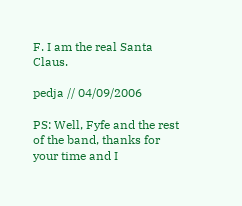F. I am the real Santa Claus.

pedja // 04/09/2006

PS: Well, Fyfe and the rest of the band, thanks for your time and I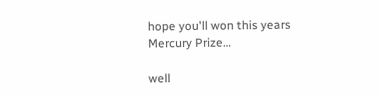hope you'll won this years Mercury Prize…

well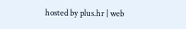hosted by plus.hr | web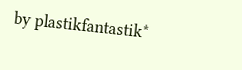by plastikfantastik*